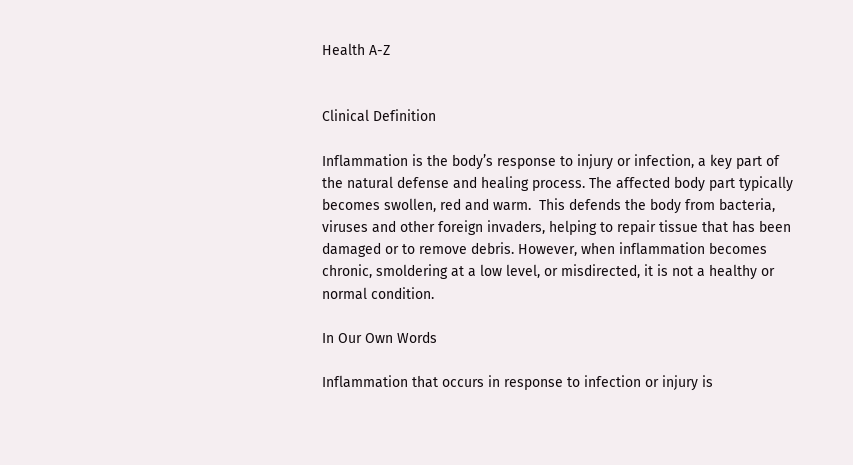Health A-Z


Clinical Definition

Inflammation is the body’s response to injury or infection, a key part of the natural defense and healing process. The affected body part typically becomes swollen, red and warm.  This defends the body from bacteria, viruses and other foreign invaders, helping to repair tissue that has been damaged or to remove debris. However, when inflammation becomes chronic, smoldering at a low level, or misdirected, it is not a healthy or normal condition.

In Our Own Words

Inflammation that occurs in response to infection or injury is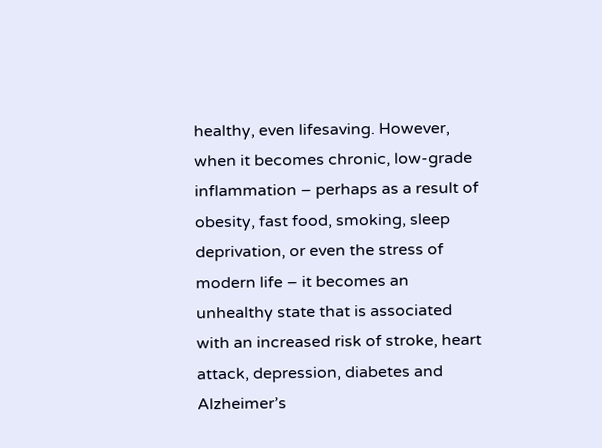healthy, even lifesaving. However, when it becomes chronic, low-grade inflammation – perhaps as a result of obesity, fast food, smoking, sleep deprivation, or even the stress of modern life – it becomes an unhealthy state that is associated with an increased risk of stroke, heart attack, depression, diabetes and Alzheimer’s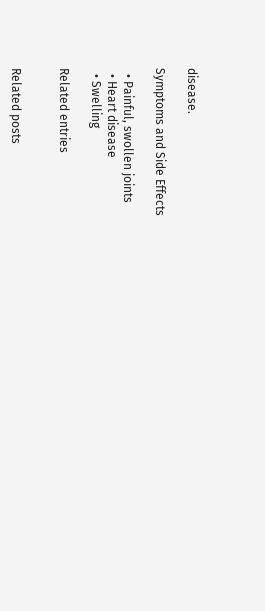disease.

Symptoms and Side Effects

  • Painful, swollen joints
  • Heart disease
  • Swelling

Related entries


Related posts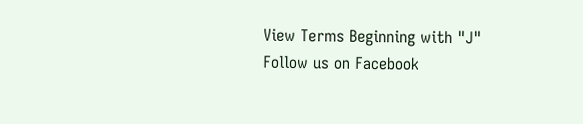View Terms Beginning with "J"
Follow us on Facebook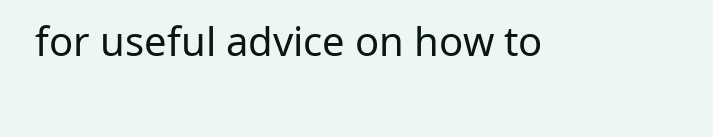for useful advice on how to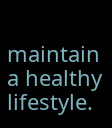maintain a healthy lifestyle.